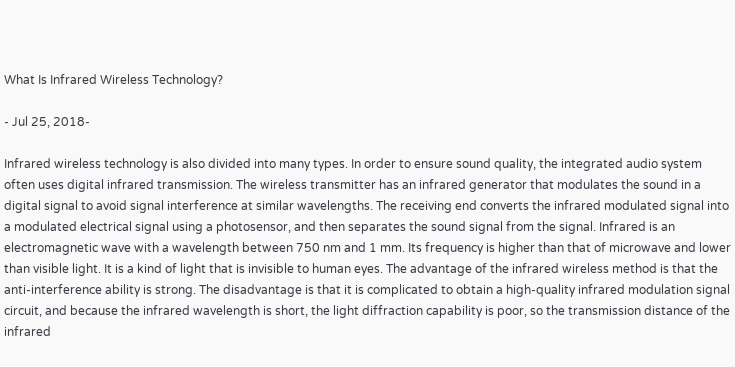What Is Infrared Wireless Technology?

- Jul 25, 2018-

Infrared wireless technology is also divided into many types. In order to ensure sound quality, the integrated audio system often uses digital infrared transmission. The wireless transmitter has an infrared generator that modulates the sound in a digital signal to avoid signal interference at similar wavelengths. The receiving end converts the infrared modulated signal into a modulated electrical signal using a photosensor, and then separates the sound signal from the signal. Infrared is an electromagnetic wave with a wavelength between 750 nm and 1 mm. Its frequency is higher than that of microwave and lower than visible light. It is a kind of light that is invisible to human eyes. The advantage of the infrared wireless method is that the anti-interference ability is strong. The disadvantage is that it is complicated to obtain a high-quality infrared modulation signal circuit, and because the infrared wavelength is short, the light diffraction capability is poor, so the transmission distance of the infrared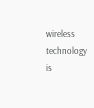wireless technology is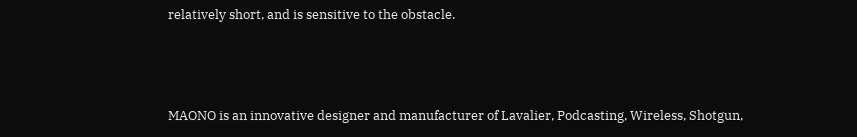relatively short, and is sensitive to the obstacle.



MAONO is an innovative designer and manufacturer of Lavalier, Podcasting, Wireless, Shotgun,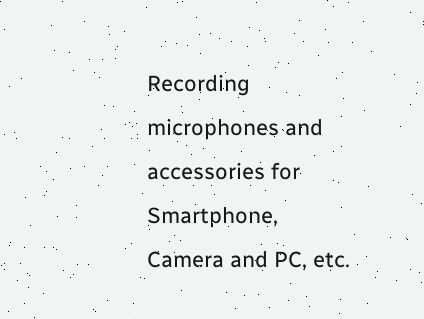Recording microphones and accessories for Smartphone, Camera and PC, etc.